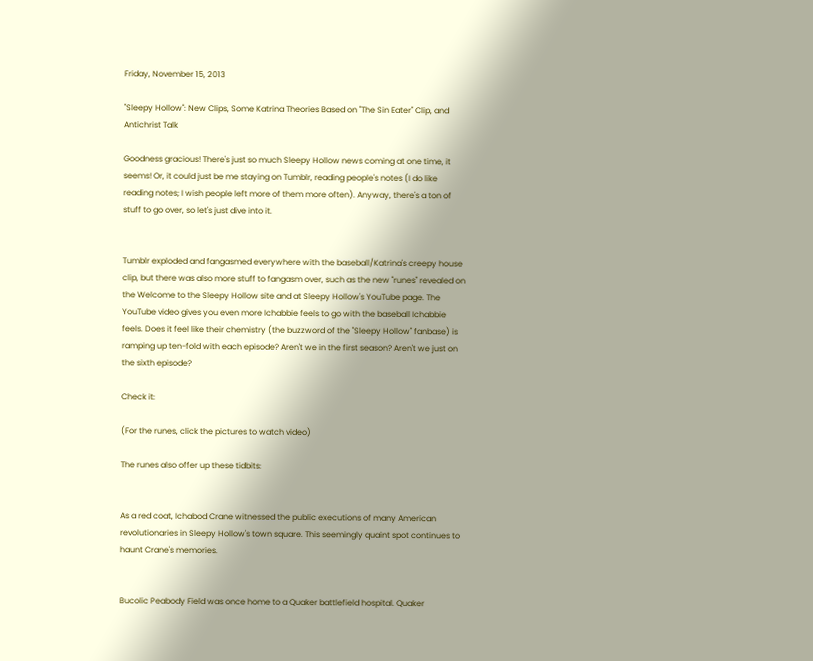Friday, November 15, 2013

"Sleepy Hollow": New Clips, Some Katrina Theories Based on "The Sin Eater" Clip, and Antichrist Talk

Goodness gracious! There's just so much Sleepy Hollow news coming at one time, it seems! Or, it could just be me staying on Tumblr, reading people's notes (I do like reading notes; I wish people left more of them more often). Anyway, there's a ton of stuff to go over, so let's just dive into it.


Tumblr exploded and fangasmed everywhere with the baseball/Katrina's creepy house clip, but there was also more stuff to fangasm over, such as the new "runes" revealed on the Welcome to the Sleepy Hollow site and at Sleepy Hollow's YouTube page. The YouTube video gives you even more Ichabbie feels to go with the baseball Ichabbie feels. Does it feel like their chemistry (the buzzword of the "Sleepy Hollow" fanbase) is ramping up ten-fold with each episode? Aren't we in the first season? Aren't we just on the sixth episode?

Check it:

(For the runes, click the pictures to watch video)

The runes also offer up these tidbits:


As a red coat, Ichabod Crane witnessed the public executions of many American revolutionaries in Sleepy Hollow's town square. This seemingly quaint spot continues to haunt Crane's memories.


Bucolic Peabody Field was once home to a Quaker battlefield hospital. Quaker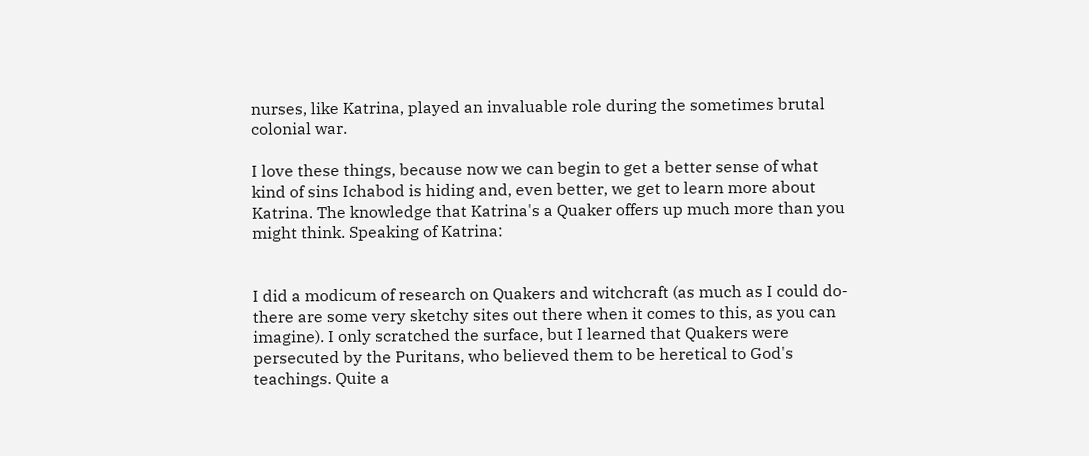nurses, like Katrina, played an invaluable role during the sometimes brutal colonial war.

I love these things, because now we can begin to get a better sense of what kind of sins Ichabod is hiding and, even better, we get to learn more about Katrina. The knowledge that Katrina's a Quaker offers up much more than you might think. Speaking of Katrina:


I did a modicum of research on Quakers and witchcraft (as much as I could do-there are some very sketchy sites out there when it comes to this, as you can imagine). I only scratched the surface, but I learned that Quakers were persecuted by the Puritans, who believed them to be heretical to God's teachings. Quite a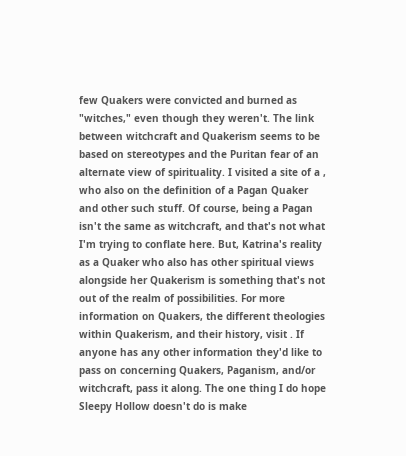few Quakers were convicted and burned as "witches," even though they weren't. The link between witchcraft and Quakerism seems to be based on stereotypes and the Puritan fear of an alternate view of spirituality. I visited a site of a , who also on the definition of a Pagan Quaker and other such stuff. Of course, being a Pagan isn't the same as witchcraft, and that's not what I'm trying to conflate here. But, Katrina's reality as a Quaker who also has other spiritual views alongside her Quakerism is something that's not out of the realm of possibilities. For more information on Quakers, the different theologies within Quakerism, and their history, visit . If anyone has any other information they'd like to pass on concerning Quakers, Paganism, and/or witchcraft, pass it along. The one thing I do hope Sleepy Hollow doesn't do is make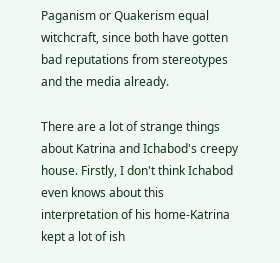Paganism or Quakerism equal witchcraft, since both have gotten bad reputations from stereotypes and the media already.

There are a lot of strange things about Katrina and Ichabod's creepy house. Firstly, I don't think Ichabod even knows about this interpretation of his home-Katrina kept a lot of ish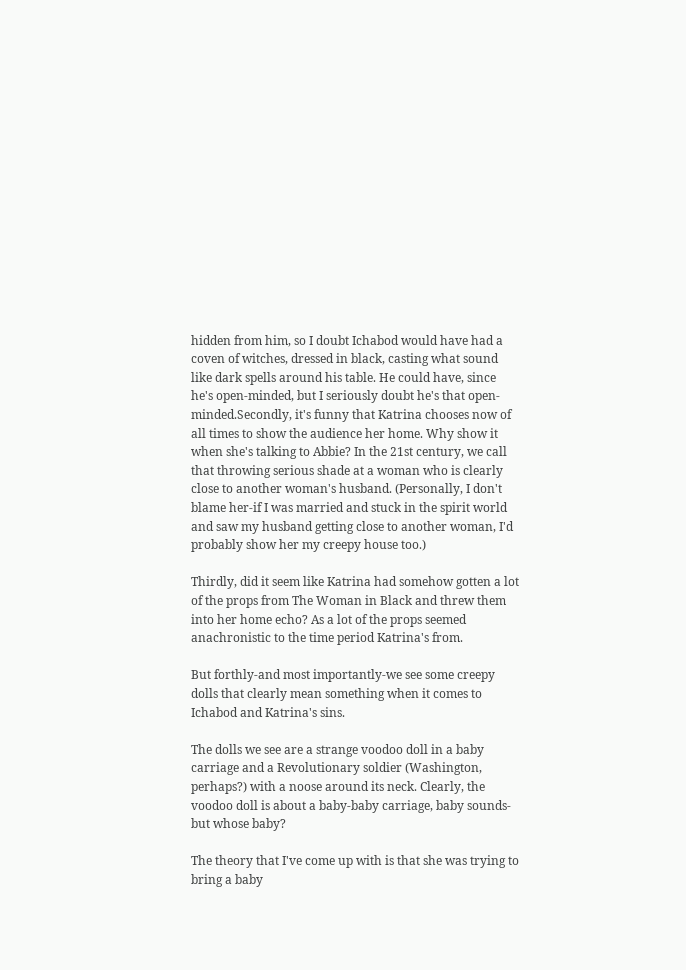hidden from him, so I doubt Ichabod would have had a coven of witches, dressed in black, casting what sound like dark spells around his table. He could have, since he's open-minded, but I seriously doubt he's that open-minded.Secondly, it's funny that Katrina chooses now of all times to show the audience her home. Why show it when she's talking to Abbie? In the 21st century, we call that throwing serious shade at a woman who is clearly close to another woman's husband. (Personally, I don't blame her-if I was married and stuck in the spirit world and saw my husband getting close to another woman, I'd probably show her my creepy house too.)

Thirdly, did it seem like Katrina had somehow gotten a lot of the props from The Woman in Black and threw them into her home echo? As a lot of the props seemed anachronistic to the time period Katrina's from.

But forthly-and most importantly-we see some creepy dolls that clearly mean something when it comes to Ichabod and Katrina's sins.

The dolls we see are a strange voodoo doll in a baby carriage and a Revolutionary soldier (Washington, perhaps?) with a noose around its neck. Clearly, the voodoo doll is about a baby-baby carriage, baby sounds-but whose baby?

The theory that I've come up with is that she was trying to bring a baby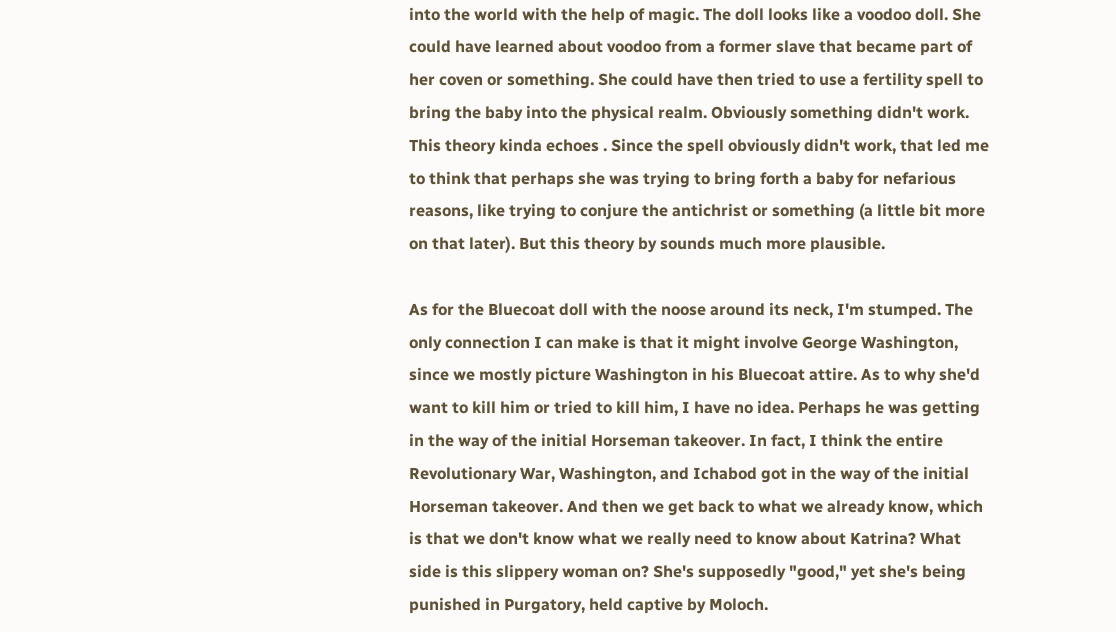into the world with the help of magic. The doll looks like a voodoo doll. She could have learned about voodoo from a former slave that became part of her coven or something. She could have then tried to use a fertility spell to bring the baby into the physical realm. Obviously something didn't work. This theory kinda echoes . Since the spell obviously didn't work, that led me to think that perhaps she was trying to bring forth a baby for nefarious reasons, like trying to conjure the antichrist or something (a little bit more on that later). But this theory by sounds much more plausible.

As for the Bluecoat doll with the noose around its neck, I'm stumped. The only connection I can make is that it might involve George Washington, since we mostly picture Washington in his Bluecoat attire. As to why she'd want to kill him or tried to kill him, I have no idea. Perhaps he was getting in the way of the initial Horseman takeover. In fact, I think the entire Revolutionary War, Washington, and Ichabod got in the way of the initial Horseman takeover. And then we get back to what we already know, which is that we don't know what we really need to know about Katrina? What side is this slippery woman on? She's supposedly "good," yet she's being punished in Purgatory, held captive by Moloch.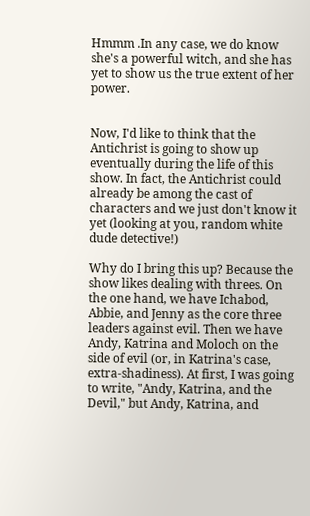Hmmm .In any case, we do know she's a powerful witch, and she has yet to show us the true extent of her power.


Now, I'd like to think that the Antichrist is going to show up eventually during the life of this show. In fact, the Antichrist could already be among the cast of characters and we just don't know it yet (looking at you, random white dude detective!)

Why do I bring this up? Because the show likes dealing with threes. On the one hand, we have Ichabod, Abbie, and Jenny as the core three leaders against evil. Then we have Andy, Katrina and Moloch on the side of evil (or, in Katrina's case, extra-shadiness). At first, I was going to write, "Andy, Katrina, and the Devil," but Andy, Katrina, and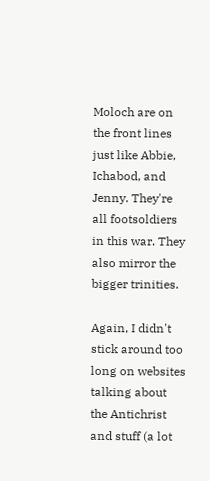Moloch are on the front lines just like Abbie, Ichabod, and Jenny. They're all footsoldiers in this war. They also mirror the bigger trinities.

Again, I didn't stick around too long on websites talking about the Antichrist and stuff (a lot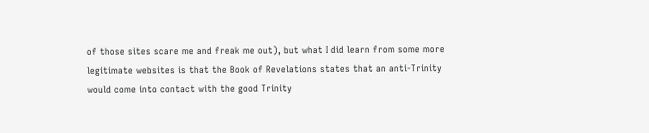of those sites scare me and freak me out), but what I did learn from some more legitimate websites is that the Book of Revelations states that an anti-Trinity would come into contact with the good Trinity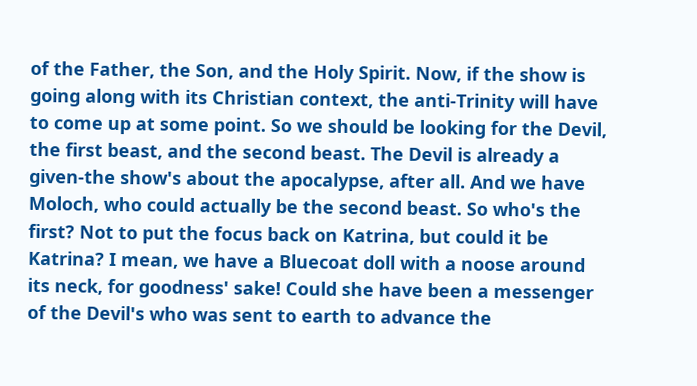of the Father, the Son, and the Holy Spirit. Now, if the show is going along with its Christian context, the anti-Trinity will have to come up at some point. So we should be looking for the Devil, the first beast, and the second beast. The Devil is already a given-the show's about the apocalypse, after all. And we have Moloch, who could actually be the second beast. So who's the first? Not to put the focus back on Katrina, but could it be Katrina? I mean, we have a Bluecoat doll with a noose around its neck, for goodness' sake! Could she have been a messenger of the Devil's who was sent to earth to advance the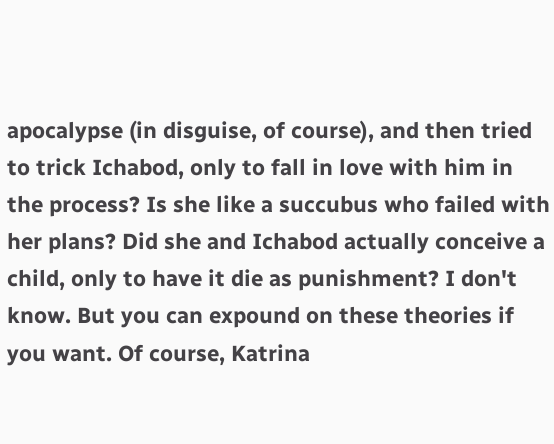apocalypse (in disguise, of course), and then tried to trick Ichabod, only to fall in love with him in the process? Is she like a succubus who failed with her plans? Did she and Ichabod actually conceive a child, only to have it die as punishment? I don't know. But you can expound on these theories if you want. Of course, Katrina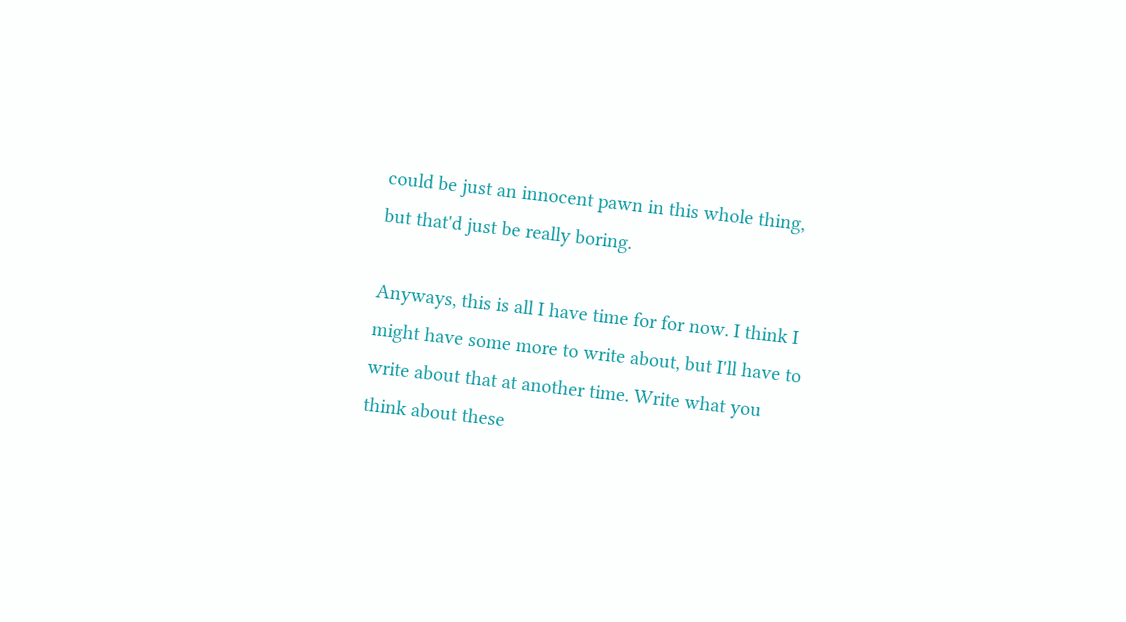could be just an innocent pawn in this whole thing, but that'd just be really boring.

Anyways, this is all I have time for for now. I think I might have some more to write about, but I'll have to write about that at another time. Write what you think about these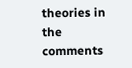theories in the comments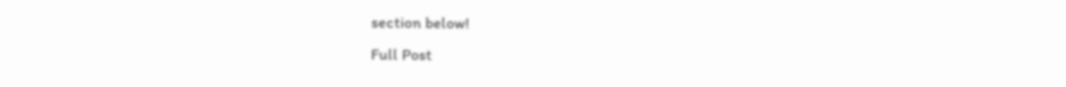section below!
Full Post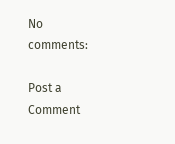No comments:

Post a Comment